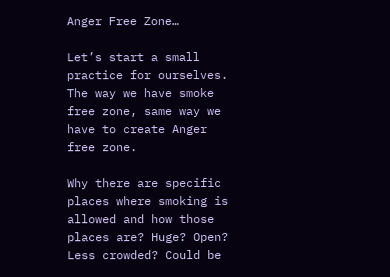Anger Free Zone…

Let’s start a small practice for ourselves. The way we have smoke free zone, same way we have to create Anger free zone.

Why there are specific places where smoking is allowed and how those places are? Huge? Open? Less crowded? Could be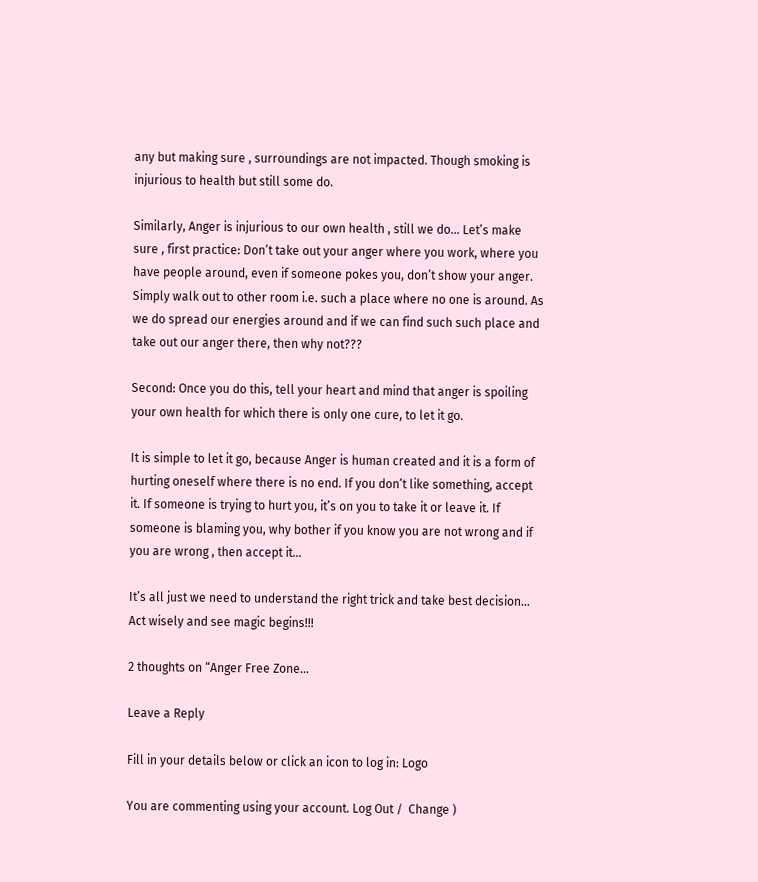any but making sure , surroundings are not impacted. Though smoking is injurious to health but still some do.

Similarly, Anger is injurious to our own health , still we do… Let’s make sure , first practice: Don’t take out your anger where you work, where you have people around, even if someone pokes you, don’t show your anger. Simply walk out to other room i.e. such a place where no one is around. As we do spread our energies around and if we can find such such place and take out our anger there, then why not???

Second: Once you do this, tell your heart and mind that anger is spoiling your own health for which there is only one cure, to let it go.

It is simple to let it go, because Anger is human created and it is a form of hurting oneself where there is no end. If you don’t like something, accept it. If someone is trying to hurt you, it’s on you to take it or leave it. If someone is blaming you, why bother if you know you are not wrong and if you are wrong , then accept it…

It’s all just we need to understand the right trick and take best decision… Act wisely and see magic begins!!!

2 thoughts on “Anger Free Zone…

Leave a Reply

Fill in your details below or click an icon to log in: Logo

You are commenting using your account. Log Out /  Change )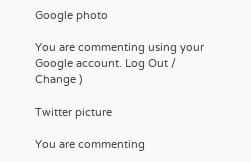Google photo

You are commenting using your Google account. Log Out /  Change )

Twitter picture

You are commenting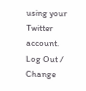using your Twitter account. Log Out /  Change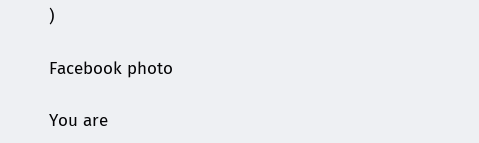)

Facebook photo

You are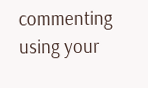commenting using your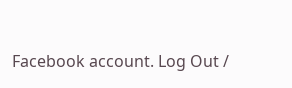Facebook account. Log Out /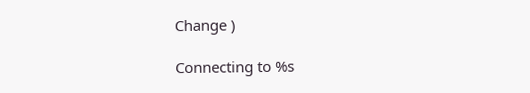Change )

Connecting to %s